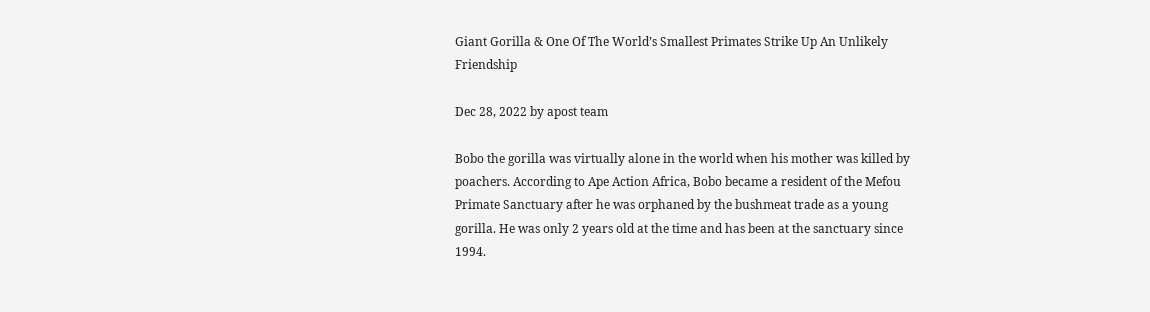Giant Gorilla & One Of The World’s Smallest Primates Strike Up An Unlikely Friendship

Dec 28, 2022 by apost team

Bobo the gorilla was virtually alone in the world when his mother was killed by poachers. According to Ape Action Africa, Bobo became a resident of the Mefou Primate Sanctuary after he was orphaned by the bushmeat trade as a young gorilla. He was only 2 years old at the time and has been at the sanctuary since 1994.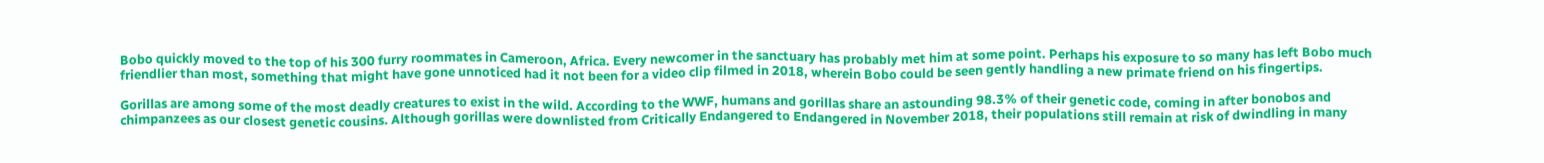Bobo quickly moved to the top of his 300 furry roommates in Cameroon, Africa. Every newcomer in the sanctuary has probably met him at some point. Perhaps his exposure to so many has left Bobo much friendlier than most, something that might have gone unnoticed had it not been for a video clip filmed in 2018, wherein Bobo could be seen gently handling a new primate friend on his fingertips.

Gorillas are among some of the most deadly creatures to exist in the wild. According to the WWF, humans and gorillas share an astounding 98.3% of their genetic code, coming in after bonobos and chimpanzees as our closest genetic cousins. Although gorillas were downlisted from Critically Endangered to Endangered in November 2018, their populations still remain at risk of dwindling in many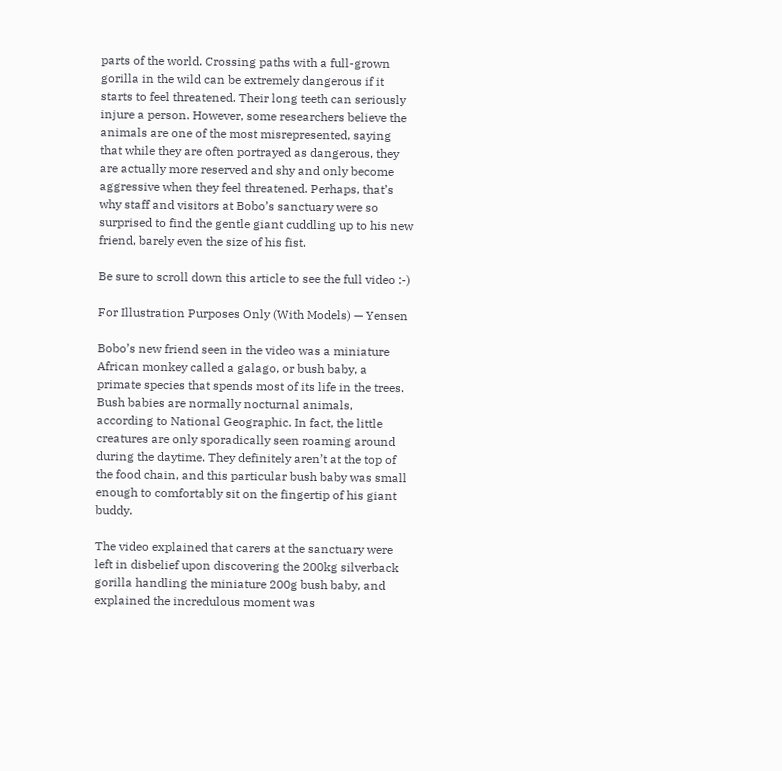parts of the world. Crossing paths with a full-grown gorilla in the wild can be extremely dangerous if it starts to feel threatened. Their long teeth can seriously injure a person. However, some researchers believe the animals are one of the most misrepresented, saying that while they are often portrayed as dangerous, they are actually more reserved and shy and only become aggressive when they feel threatened. Perhaps, that’s why staff and visitors at Bobo’s sanctuary were so surprised to find the gentle giant cuddling up to his new friend, barely even the size of his fist.

Be sure to scroll down this article to see the full video :-)

For Illustration Purposes Only (With Models) — Yensen

Bobo’s new friend seen in the video was a miniature African monkey called a galago, or bush baby, a primate species that spends most of its life in the trees. Bush babies are normally nocturnal animals, according to National Geographic. In fact, the little creatures are only sporadically seen roaming around during the daytime. They definitely aren’t at the top of the food chain, and this particular bush baby was small enough to comfortably sit on the fingertip of his giant buddy.

The video explained that carers at the sanctuary were left in disbelief upon discovering the 200kg silverback gorilla handling the miniature 200g bush baby, and explained the incredulous moment was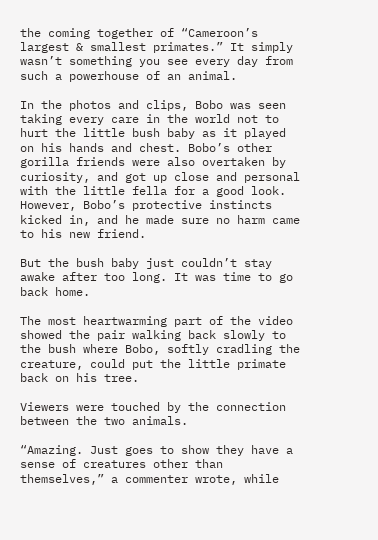the coming together of “Cameroon’s largest & smallest primates.” It simply wasn’t something you see every day from such a powerhouse of an animal.

In the photos and clips, Bobo was seen taking every care in the world not to hurt the little bush baby as it played on his hands and chest. Bobo’s other gorilla friends were also overtaken by curiosity, and got up close and personal with the little fella for a good look. However, Bobo’s protective instincts kicked in, and he made sure no harm came to his new friend.

But the bush baby just couldn’t stay awake after too long. It was time to go back home.

The most heartwarming part of the video showed the pair walking back slowly to the bush where Bobo, softly cradling the creature, could put the little primate back on his tree.

Viewers were touched by the connection between the two animals.

“Amazing. Just goes to show they have a sense of creatures other than themselves,” a commenter wrote, while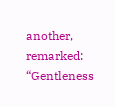another, remarked: “Gentleness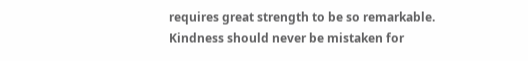requires great strength to be so remarkable. Kindness should never be mistaken for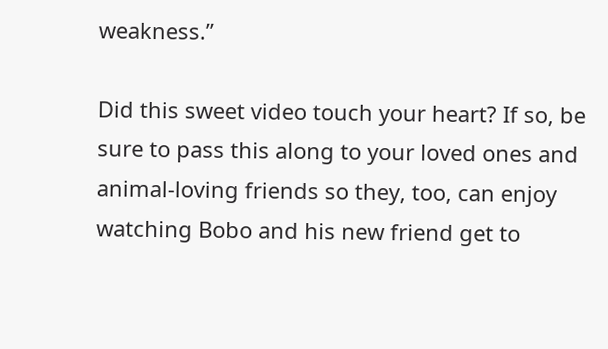weakness.”

Did this sweet video touch your heart? If so, be sure to pass this along to your loved ones and animal-loving friends so they, too, can enjoy watching Bobo and his new friend get to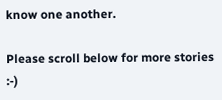know one another.

Please scroll below for more stories :-)